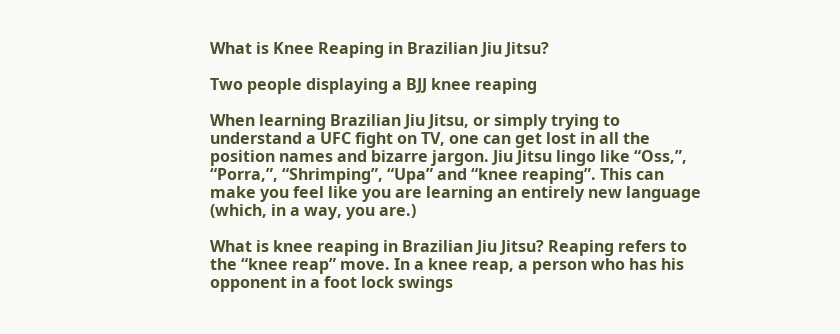What is Knee Reaping in Brazilian Jiu Jitsu?

Two people displaying a BJJ knee reaping

When learning Brazilian Jiu Jitsu, or simply trying to understand a UFC fight on TV, one can get lost in all the position names and bizarre jargon. Jiu Jitsu lingo like “Oss,”, “Porra,”, “Shrimping”, “Upa” and “knee reaping”. This can make you feel like you are learning an entirely new language (which, in a way, you are.)

What is knee reaping in Brazilian Jiu Jitsu? Reaping refers to the “knee reap” move. In a knee reap, a person who has his opponent in a foot lock swings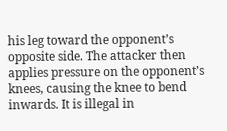his leg toward the opponent’s opposite side. The attacker then applies pressure on the opponent’s knees, causing the knee to bend inwards. It is illegal in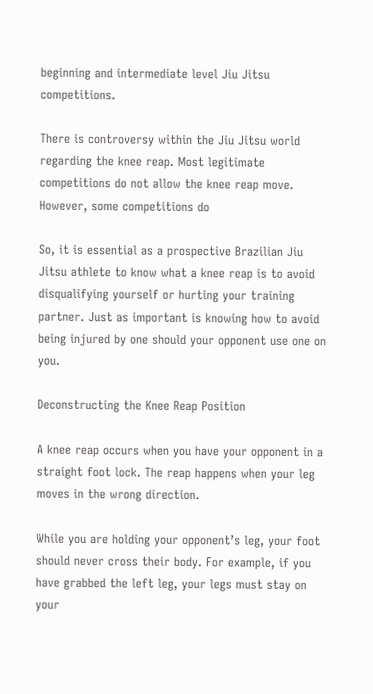beginning and intermediate level Jiu Jitsu competitions.

There is controversy within the Jiu Jitsu world regarding the knee reap. Most legitimate competitions do not allow the knee reap move. However, some competitions do

So, it is essential as a prospective Brazilian Jiu Jitsu athlete to know what a knee reap is to avoid disqualifying yourself or hurting your training partner. Just as important is knowing how to avoid being injured by one should your opponent use one on you.

Deconstructing the Knee Reap Position

A knee reap occurs when you have your opponent in a straight foot lock. The reap happens when your leg moves in the wrong direction.

While you are holding your opponent’s leg, your foot should never cross their body. For example, if you have grabbed the left leg, your legs must stay on your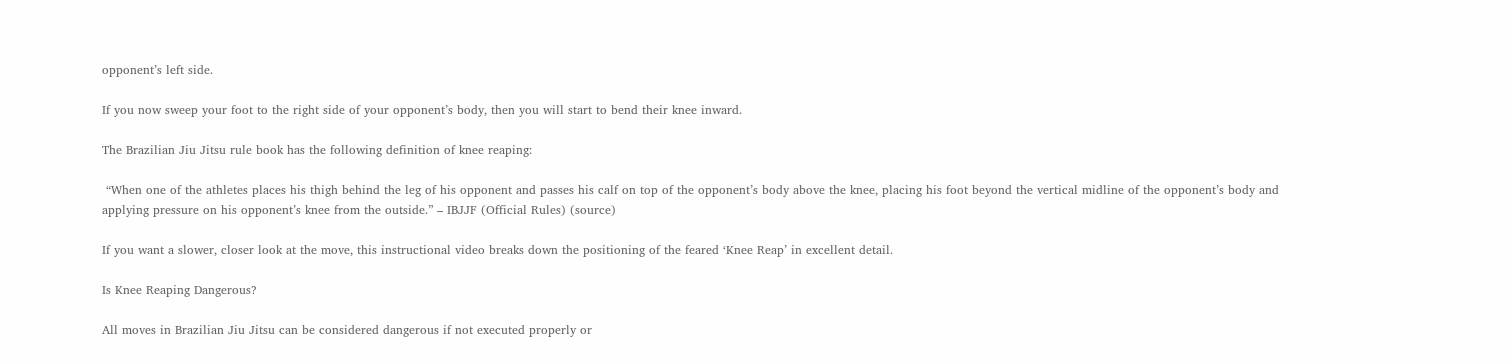opponent’s left side.

If you now sweep your foot to the right side of your opponent’s body, then you will start to bend their knee inward.

The Brazilian Jiu Jitsu rule book has the following definition of knee reaping:

 “When one of the athletes places his thigh behind the leg of his opponent and passes his calf on top of the opponent’s body above the knee, placing his foot beyond the vertical midline of the opponent’s body and applying pressure on his opponent’s knee from the outside.” – IBJJF (Official Rules) (source)

If you want a slower, closer look at the move, this instructional video breaks down the positioning of the feared ‘Knee Reap’ in excellent detail.

Is Knee Reaping Dangerous?

All moves in Brazilian Jiu Jitsu can be considered dangerous if not executed properly or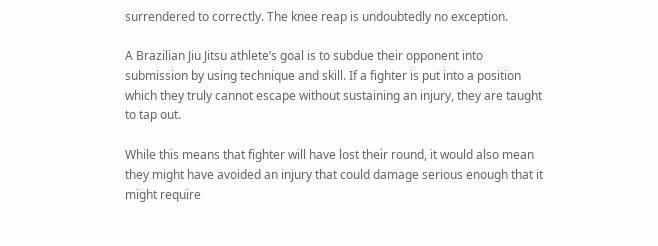surrendered to correctly. The knee reap is undoubtedly no exception.

A Brazilian Jiu Jitsu athlete’s goal is to subdue their opponent into submission by using technique and skill. If a fighter is put into a position which they truly cannot escape without sustaining an injury, they are taught to tap out.

While this means that fighter will have lost their round, it would also mean they might have avoided an injury that could damage serious enough that it might require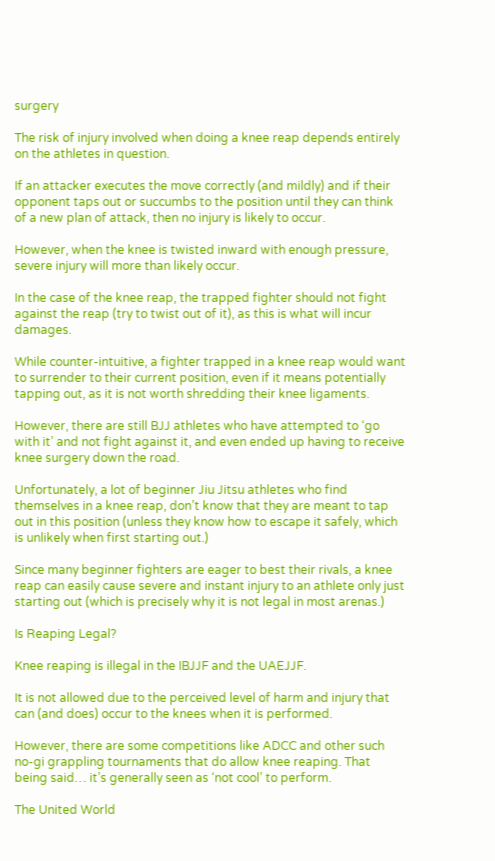surgery

The risk of injury involved when doing a knee reap depends entirely on the athletes in question.

If an attacker executes the move correctly (and mildly) and if their opponent taps out or succumbs to the position until they can think of a new plan of attack, then no injury is likely to occur.

However, when the knee is twisted inward with enough pressure, severe injury will more than likely occur.

In the case of the knee reap, the trapped fighter should not fight against the reap (try to twist out of it), as this is what will incur damages.

While counter-intuitive, a fighter trapped in a knee reap would want to surrender to their current position, even if it means potentially tapping out, as it is not worth shredding their knee ligaments.

However, there are still BJJ athletes who have attempted to ‘go with it’ and not fight against it, and even ended up having to receive knee surgery down the road.

Unfortunately, a lot of beginner Jiu Jitsu athletes who find themselves in a knee reap, don’t know that they are meant to tap out in this position (unless they know how to escape it safely, which is unlikely when first starting out.)

Since many beginner fighters are eager to best their rivals, a knee reap can easily cause severe and instant injury to an athlete only just starting out (which is precisely why it is not legal in most arenas.)

Is Reaping Legal?

Knee reaping is illegal in the IBJJF and the UAEJJF.

It is not allowed due to the perceived level of harm and injury that can (and does) occur to the knees when it is performed.

However, there are some competitions like ADCC and other such no-gi grappling tournaments that do allow knee reaping. That being said… it’s generally seen as ‘not cool’ to perform.

The United World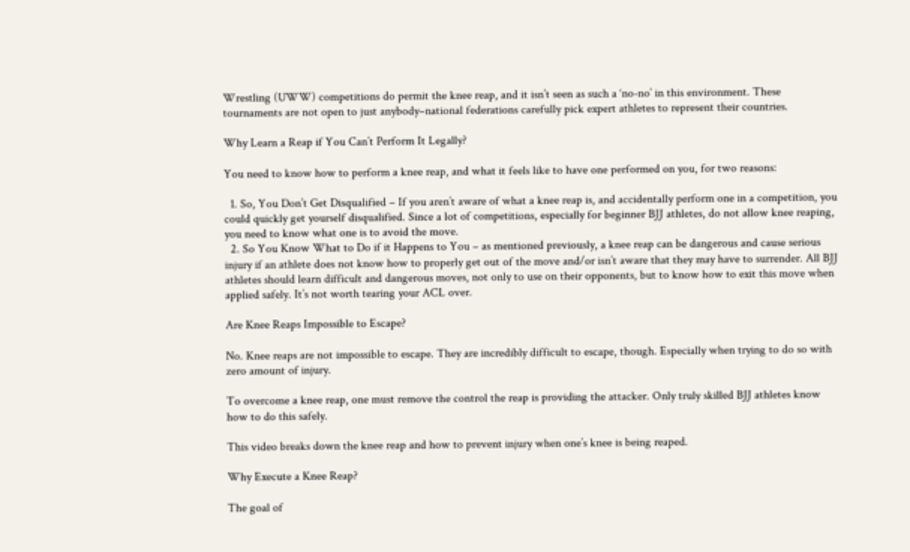Wrestling (UWW) competitions do permit the knee reap, and it isn’t seen as such a ‘no-no’ in this environment. These tournaments are not open to just anybody–national federations carefully pick expert athletes to represent their countries.

Why Learn a Reap if You Can’t Perform It Legally?

You need to know how to perform a knee reap, and what it feels like to have one performed on you, for two reasons:

  1. So, You Don’t Get Disqualified – If you aren’t aware of what a knee reap is, and accidentally perform one in a competition, you could quickly get yourself disqualified. Since a lot of competitions, especially for beginner BJJ athletes, do not allow knee reaping, you need to know what one is to avoid the move.
  2. So You Know What to Do if it Happens to You – as mentioned previously, a knee reap can be dangerous and cause serious injury if an athlete does not know how to properly get out of the move and/or isn’t aware that they may have to surrender. All BJJ athletes should learn difficult and dangerous moves, not only to use on their opponents, but to know how to exit this move when applied safely. It’s not worth tearing your ACL over.

Are Knee Reaps Impossible to Escape?

No. Knee reaps are not impossible to escape. They are incredibly difficult to escape, though. Especially when trying to do so with zero amount of injury.

To overcome a knee reap, one must remove the control the reap is providing the attacker. Only truly skilled BJJ athletes know how to do this safely.

This video breaks down the knee reap and how to prevent injury when one’s knee is being reaped.

Why Execute a Knee Reap?

The goal of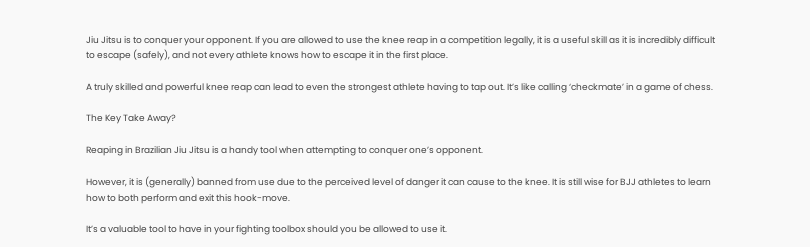Jiu Jitsu is to conquer your opponent. If you are allowed to use the knee reap in a competition legally, it is a useful skill as it is incredibly difficult to escape (safely), and not every athlete knows how to escape it in the first place.

A truly skilled and powerful knee reap can lead to even the strongest athlete having to tap out. It’s like calling ‘checkmate’ in a game of chess.

The Key Take Away?

Reaping in Brazilian Jiu Jitsu is a handy tool when attempting to conquer one’s opponent.

However, it is (generally) banned from use due to the perceived level of danger it can cause to the knee. It is still wise for BJJ athletes to learn how to both perform and exit this hook-move.

It’s a valuable tool to have in your fighting toolbox should you be allowed to use it.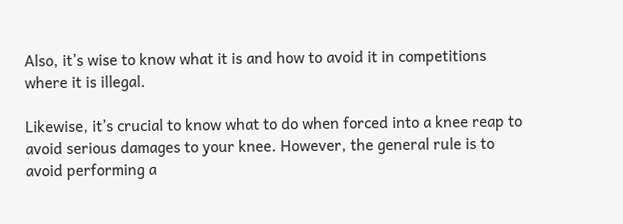Also, it’s wise to know what it is and how to avoid it in competitions where it is illegal.

Likewise, it’s crucial to know what to do when forced into a knee reap to avoid serious damages to your knee. However, the general rule is to avoid performing a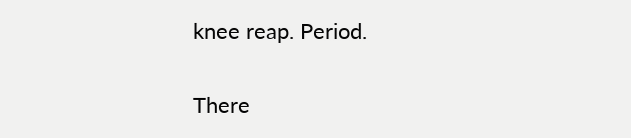knee reap. Period.

There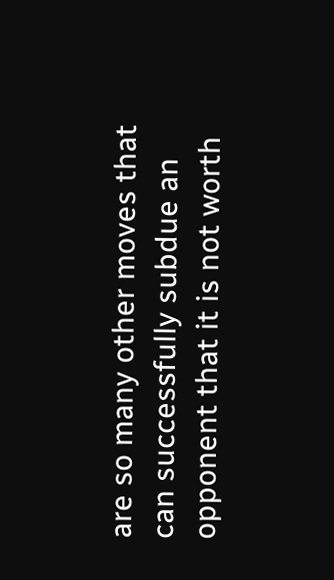are so many other moves that can successfully subdue an opponent that it is not worth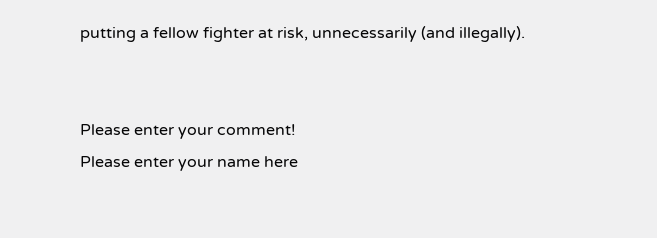putting a fellow fighter at risk, unnecessarily (and illegally).


Please enter your comment!
Please enter your name here